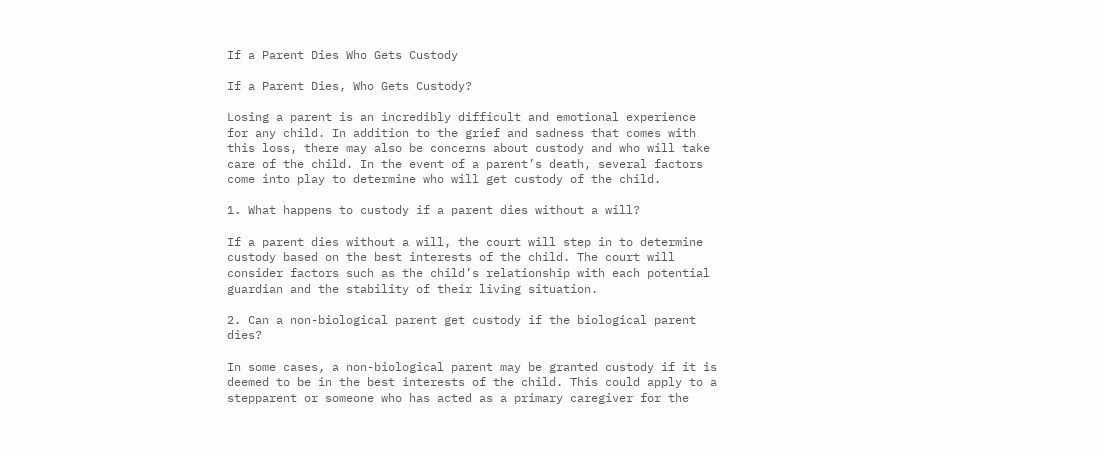If a Parent Dies Who Gets Custody

If a Parent Dies, Who Gets Custody?

Losing a parent is an incredibly difficult and emotional experience for any child. In addition to the grief and sadness that comes with this loss, there may also be concerns about custody and who will take care of the child. In the event of a parent’s death, several factors come into play to determine who will get custody of the child.

1. What happens to custody if a parent dies without a will?

If a parent dies without a will, the court will step in to determine custody based on the best interests of the child. The court will consider factors such as the child’s relationship with each potential guardian and the stability of their living situation.

2. Can a non-biological parent get custody if the biological parent dies?

In some cases, a non-biological parent may be granted custody if it is deemed to be in the best interests of the child. This could apply to a stepparent or someone who has acted as a primary caregiver for the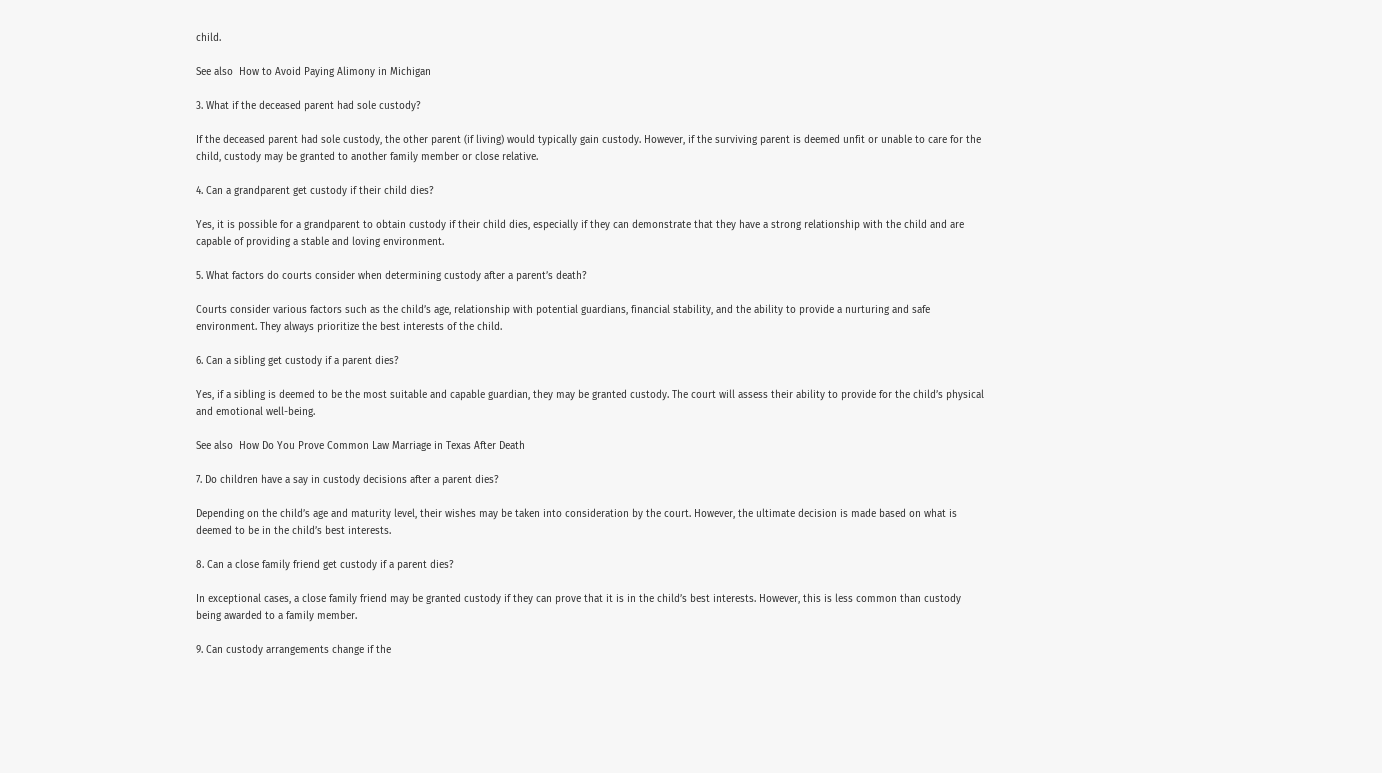child.

See also  How to Avoid Paying Alimony in Michigan

3. What if the deceased parent had sole custody?

If the deceased parent had sole custody, the other parent (if living) would typically gain custody. However, if the surviving parent is deemed unfit or unable to care for the child, custody may be granted to another family member or close relative.

4. Can a grandparent get custody if their child dies?

Yes, it is possible for a grandparent to obtain custody if their child dies, especially if they can demonstrate that they have a strong relationship with the child and are capable of providing a stable and loving environment.

5. What factors do courts consider when determining custody after a parent’s death?

Courts consider various factors such as the child’s age, relationship with potential guardians, financial stability, and the ability to provide a nurturing and safe environment. They always prioritize the best interests of the child.

6. Can a sibling get custody if a parent dies?

Yes, if a sibling is deemed to be the most suitable and capable guardian, they may be granted custody. The court will assess their ability to provide for the child’s physical and emotional well-being.

See also  How Do You Prove Common Law Marriage in Texas After Death

7. Do children have a say in custody decisions after a parent dies?

Depending on the child’s age and maturity level, their wishes may be taken into consideration by the court. However, the ultimate decision is made based on what is deemed to be in the child’s best interests.

8. Can a close family friend get custody if a parent dies?

In exceptional cases, a close family friend may be granted custody if they can prove that it is in the child’s best interests. However, this is less common than custody being awarded to a family member.

9. Can custody arrangements change if the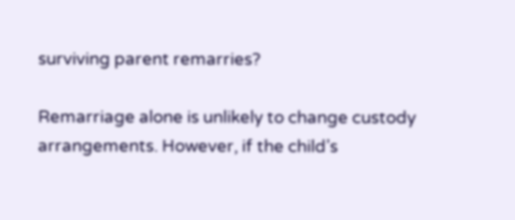surviving parent remarries?

Remarriage alone is unlikely to change custody arrangements. However, if the child’s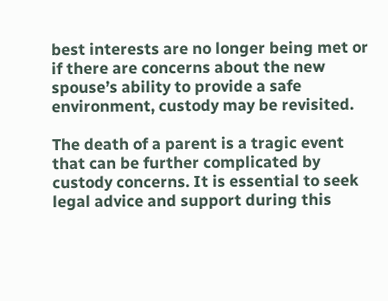best interests are no longer being met or if there are concerns about the new spouse’s ability to provide a safe environment, custody may be revisited.

The death of a parent is a tragic event that can be further complicated by custody concerns. It is essential to seek legal advice and support during this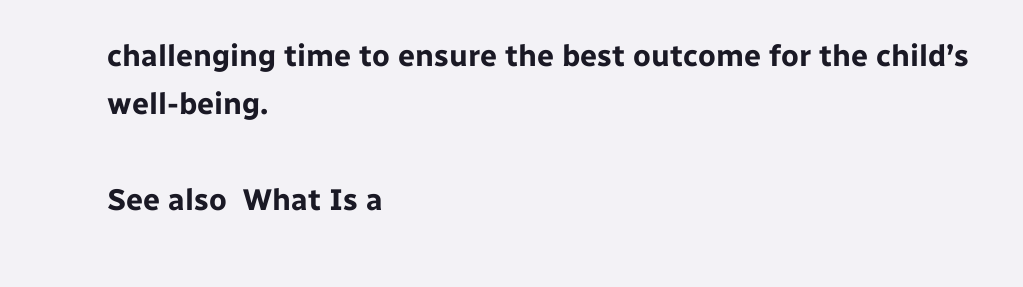challenging time to ensure the best outcome for the child’s well-being.

See also  What Is a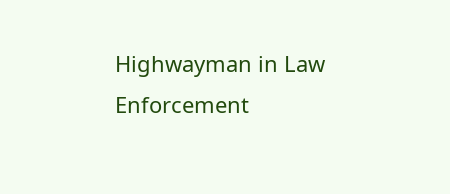Highwayman in Law Enforcement